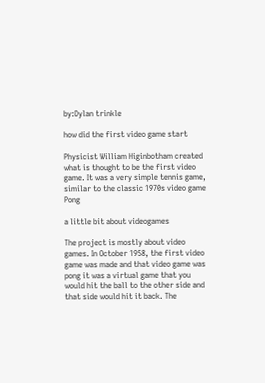by:Dylan trinkle

how did the first video game start

Physicist William Higinbotham created what is thought to be the first video game. It was a very simple tennis game, similar to the classic 1970s video game Pong

a little bit about videogames

The project is mostly about video games. In October 1958, the first video game was made and that video game was pong it was a virtual game that you would hit the ball to the other side and that side would hit it back. The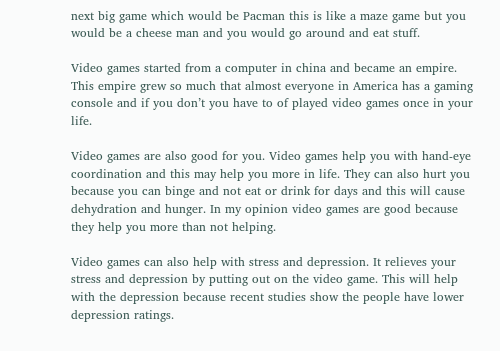next big game which would be Pacman this is like a maze game but you would be a cheese man and you would go around and eat stuff.

Video games started from a computer in china and became an empire. This empire grew so much that almost everyone in America has a gaming console and if you don’t you have to of played video games once in your life.

Video games are also good for you. Video games help you with hand-eye coordination and this may help you more in life. They can also hurt you because you can binge and not eat or drink for days and this will cause dehydration and hunger. In my opinion video games are good because they help you more than not helping.

Video games can also help with stress and depression. It relieves your stress and depression by putting out on the video game. This will help with the depression because recent studies show the people have lower depression ratings.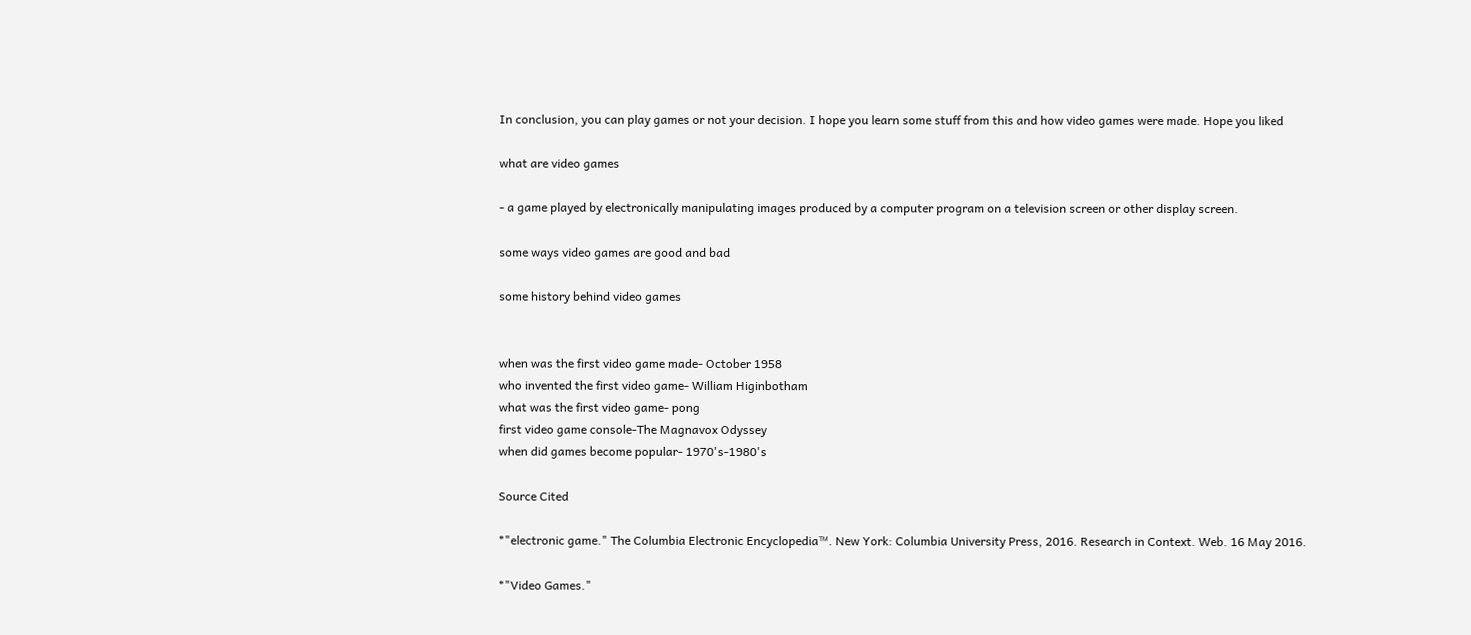In conclusion, you can play games or not your decision. I hope you learn some stuff from this and how video games were made. Hope you liked

what are video games

- a game played by electronically manipulating images produced by a computer program on a television screen or other display screen.

some ways video games are good and bad

some history behind video games


when was the first video game made- October 1958
who invented the first video game- William Higinbotham
what was the first video game- pong
first video game console-The Magnavox Odyssey
when did games become popular- 1970's-1980's

Source Cited

*"electronic game." The Columbia Electronic Encyclopedia™. New York: Columbia University Press, 2016. Research in Context. Web. 16 May 2016.

*"Video Games."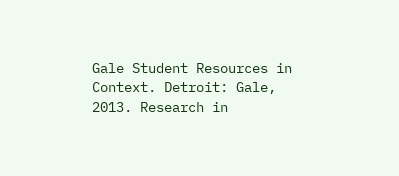Gale Student Resources in Context. Detroit: Gale, 2013. Research in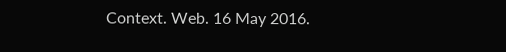Context. Web. 16 May 2016.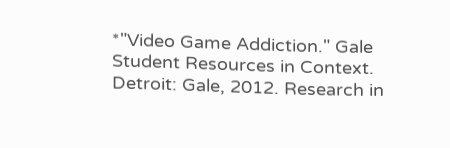*"Video Game Addiction." Gale Student Resources in Context. Detroit: Gale, 2012. Research in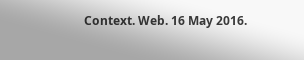Context. Web. 16 May 2016.